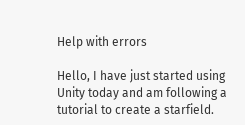Help with errors

Hello, I have just started using Unity today and am following a tutorial to create a starfield.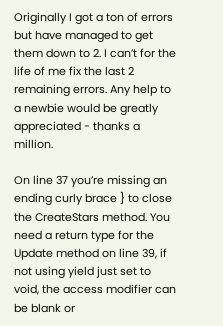Originally I got a ton of errors but have managed to get them down to 2. I can’t for the life of me fix the last 2 remaining errors. Any help to a newbie would be greatly appreciated - thanks a million.

On line 37 you’re missing an ending curly brace } to close the CreateStars method. You need a return type for the Update method on line 39, if not using yield just set to void, the access modifier can be blank or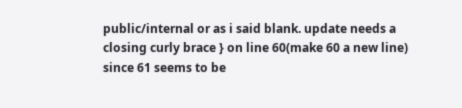public/internal or as i said blank. update needs a closing curly brace } on line 60(make 60 a new line) since 61 seems to be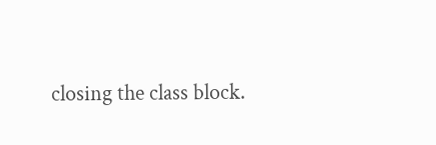closing the class block.